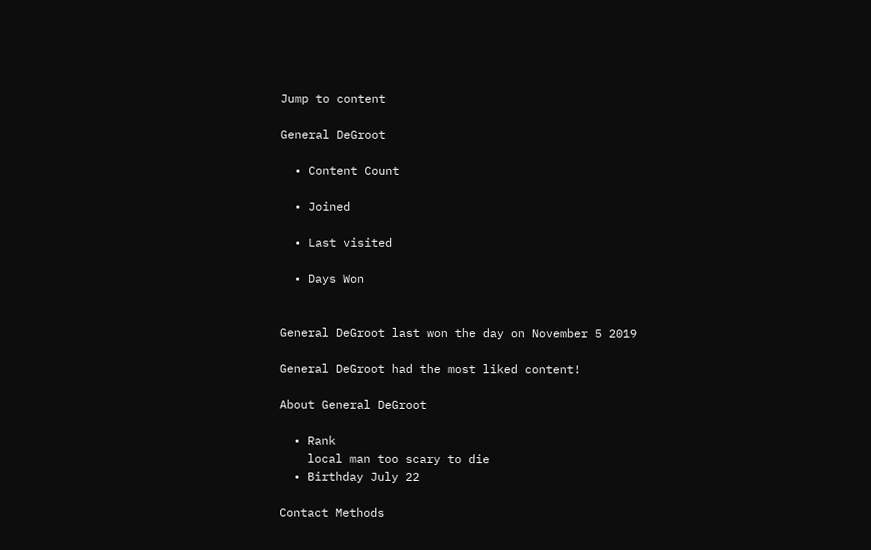Jump to content

General DeGroot

  • Content Count

  • Joined

  • Last visited

  • Days Won


General DeGroot last won the day on November 5 2019

General DeGroot had the most liked content!

About General DeGroot

  • Rank
    local man too scary to die
  • Birthday July 22

Contact Methods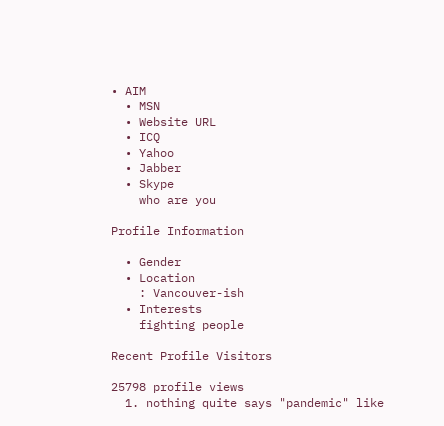• AIM
  • MSN
  • Website URL
  • ICQ
  • Yahoo
  • Jabber
  • Skype
    who are you

Profile Information

  • Gender
  • Location
    : Vancouver-ish
  • Interests
    fighting people

Recent Profile Visitors

25798 profile views
  1. nothing quite says "pandemic" like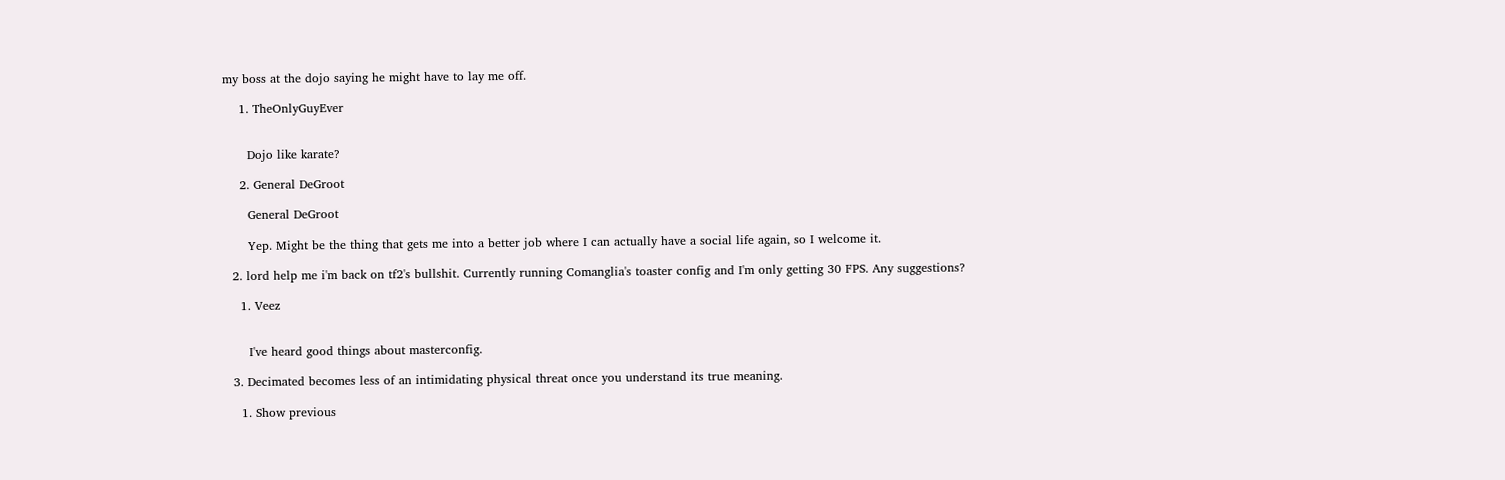my boss at the dojo saying he might have to lay me off.

    1. TheOnlyGuyEver


      Dojo like karate?

    2. General DeGroot

      General DeGroot

      Yep. Might be the thing that gets me into a better job where I can actually have a social life again, so I welcome it.

  2. lord help me i'm back on tf2's bullshit. Currently running Comanglia's toaster config and I'm only getting 30 FPS. Any suggestions?

    1. Veez


      I've heard good things about masterconfig.

  3. Decimated becomes less of an intimidating physical threat once you understand its true meaning.

    1. Show previous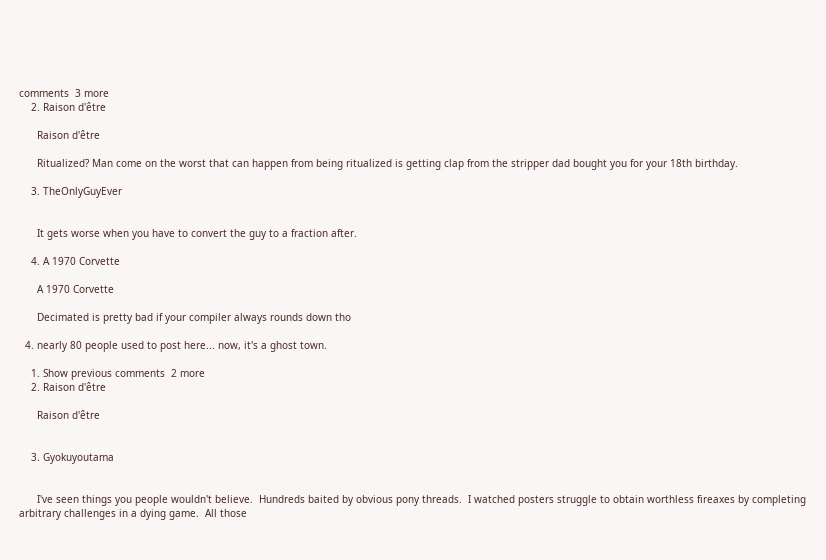comments  3 more
    2. Raison d'être

      Raison d'être

      Ritualized? Man come on the worst that can happen from being ritualized is getting clap from the stripper dad bought you for your 18th birthday.

    3. TheOnlyGuyEver


      It gets worse when you have to convert the guy to a fraction after.

    4. A 1970 Corvette

      A 1970 Corvette

      Decimated is pretty bad if your compiler always rounds down tho

  4. nearly 80 people used to post here... now, it's a ghost town.

    1. Show previous comments  2 more
    2. Raison d'être

      Raison d'être


    3. Gyokuyoutama


      I've seen things you people wouldn't believe.  Hundreds baited by obvious pony threads.  I watched posters struggle to obtain worthless fireaxes by completing arbitrary challenges in a dying game.  All those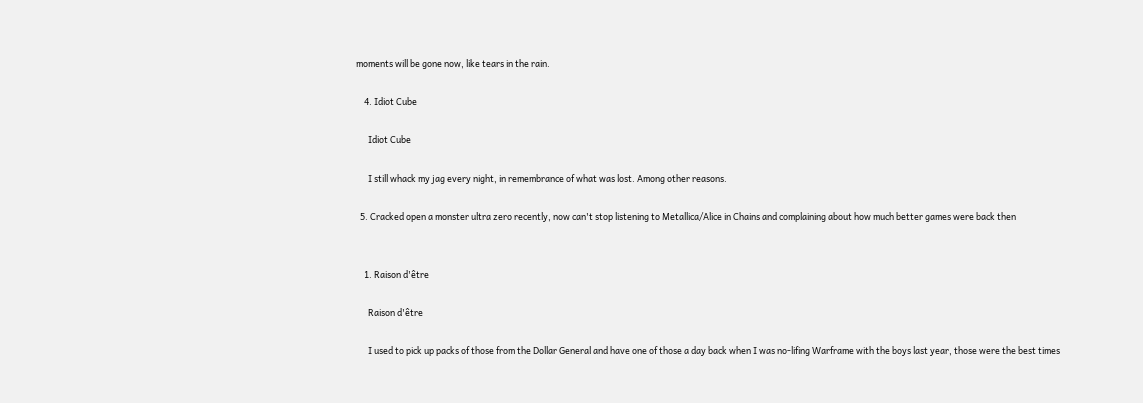moments will be gone now, like tears in the rain.

    4. Idiot Cube

      Idiot Cube

      I still whack my jag every night, in remembrance of what was lost. Among other reasons.

  5. Cracked open a monster ultra zero recently, now can't stop listening to Metallica/Alice in Chains and complaining about how much better games were back then


    1. Raison d'être

      Raison d'être

      I used to pick up packs of those from the Dollar General and have one of those a day back when I was no-lifing Warframe with the boys last year, those were the best times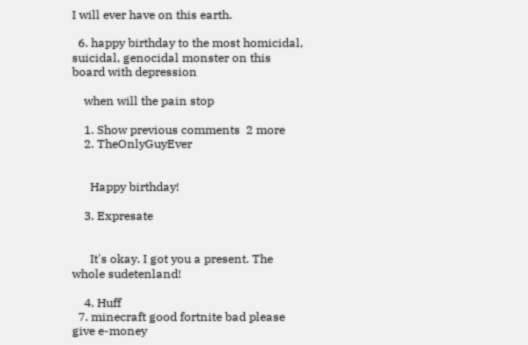I will ever have on this earth.

  6. happy birthday to the most homicidal, suicidal, genocidal monster on this board with depression

    when will the pain stop

    1. Show previous comments  2 more
    2. TheOnlyGuyEver


      Happy birthday!

    3. Expresate


      It's okay. I got you a present. The whole sudetenland!

    4. Huff
  7. minecraft good fortnite bad please give e-money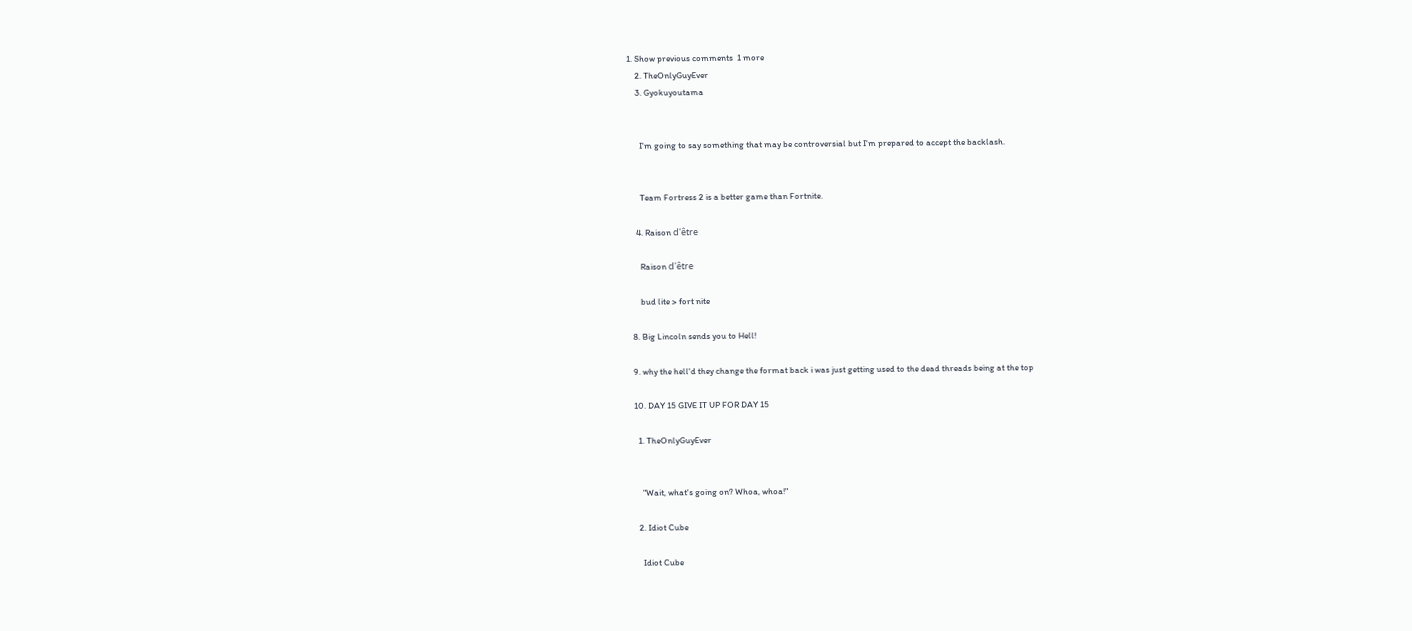1. Show previous comments  1 more
    2. TheOnlyGuyEver
    3. Gyokuyoutama


      I'm going to say something that may be controversial but I'm prepared to accept the backlash.


      Team Fortress 2 is a better game than Fortnite.

    4. Raison d'être

      Raison d'être

      bud lite > fort nite

  8. Big Lincoln sends you to Hell!

  9. why the hell'd they change the format back i was just getting used to the dead threads being at the top

  10. DAY 15 GIVE IT UP FOR DAY 15

    1. TheOnlyGuyEver


      "Wait, what's going on? Whoa, whoa!"

    2. Idiot Cube

      Idiot Cube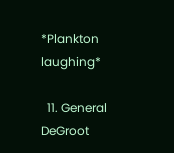*Plankton laughing*

  11. General DeGroot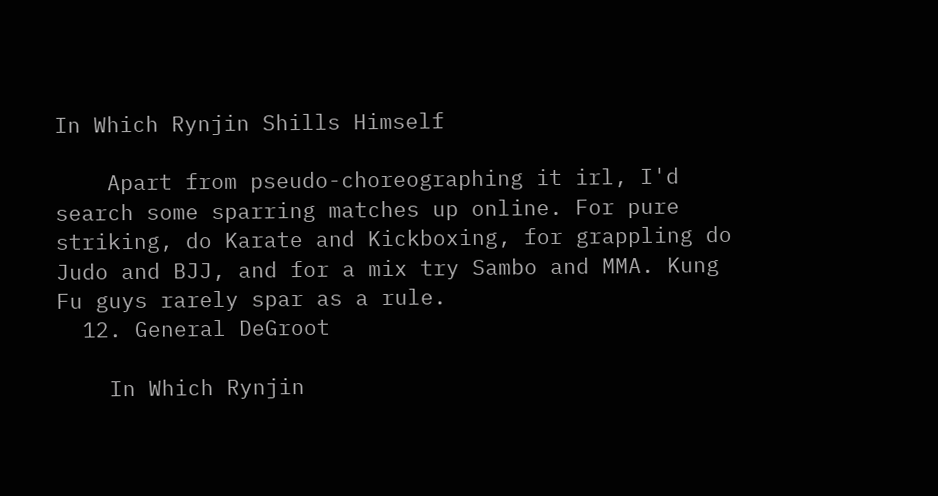In Which Rynjin Shills Himself

    Apart from pseudo-choreographing it irl, I'd search some sparring matches up online. For pure striking, do Karate and Kickboxing, for grappling do Judo and BJJ, and for a mix try Sambo and MMA. Kung Fu guys rarely spar as a rule.
  12. General DeGroot

    In Which Rynjin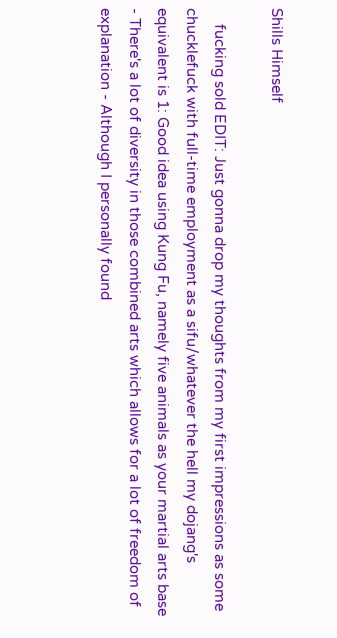Shills Himself

    fucking sold EDIT: Just gonna drop my thoughts from my first impressions as some chucklefuck with full-time employment as a sifu/whatever the hell my dojang's equivalent is 1: Good idea using Kung Fu, namely five animals as your martial arts base - There's a lot of diversity in those combined arts which allows for a lot of freedom of explanation - Although I personally found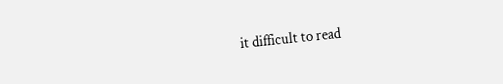it difficult to read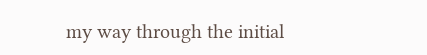my way through the initial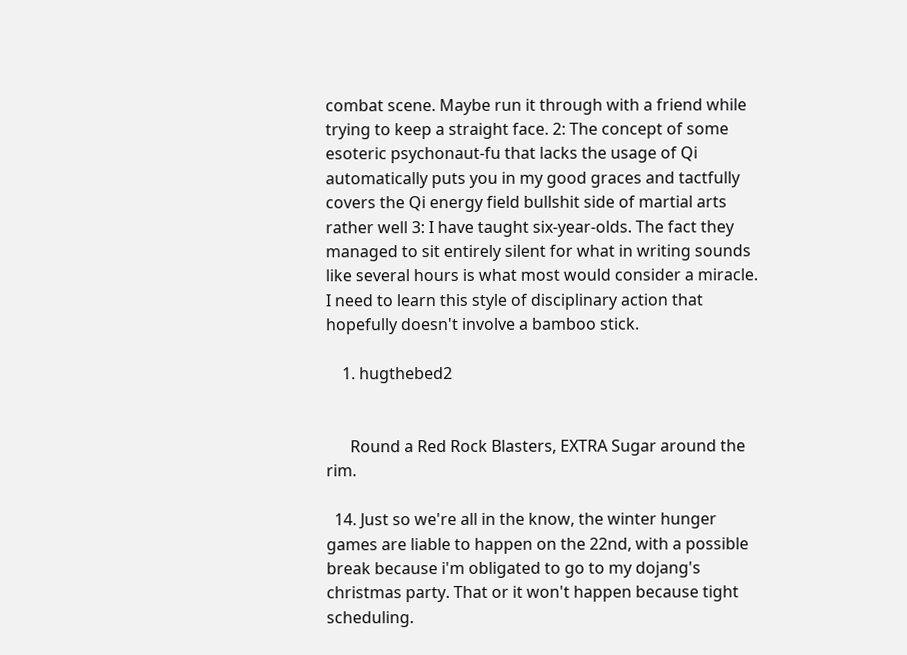combat scene. Maybe run it through with a friend while trying to keep a straight face. 2: The concept of some esoteric psychonaut-fu that lacks the usage of Qi automatically puts you in my good graces and tactfully covers the Qi energy field bullshit side of martial arts rather well 3: I have taught six-year-olds. The fact they managed to sit entirely silent for what in writing sounds like several hours is what most would consider a miracle. I need to learn this style of disciplinary action that hopefully doesn't involve a bamboo stick.

    1. hugthebed2


      Round a Red Rock Blasters, EXTRA Sugar around the rim.

  14. Just so we're all in the know, the winter hunger games are liable to happen on the 22nd, with a possible break because i'm obligated to go to my dojang's christmas party. That or it won't happen because tight scheduling.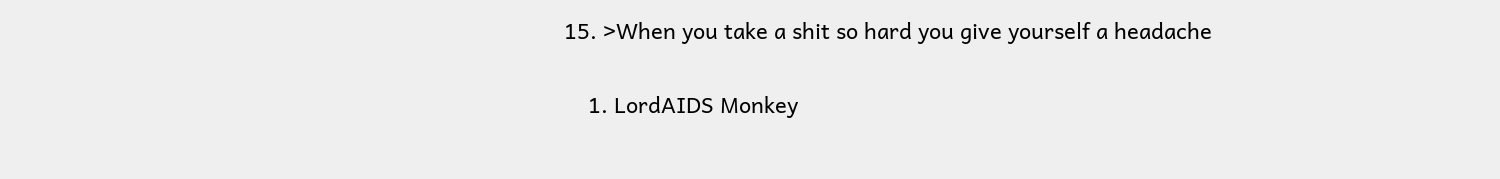15. >When you take a shit so hard you give yourself a headache

    1. LordAIDS Monkey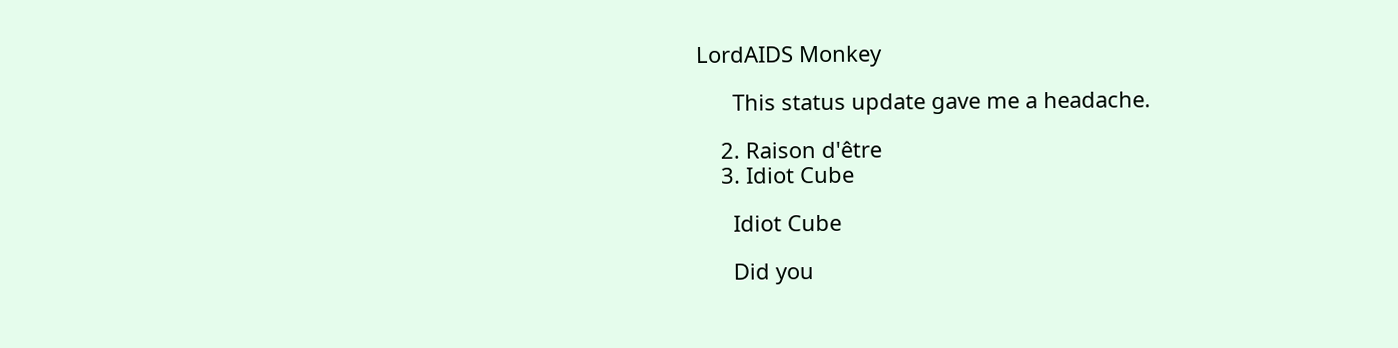LordAIDS Monkey

      This status update gave me a headache.

    2. Raison d'être
    3. Idiot Cube

      Idiot Cube

      Did you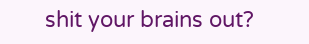shit your brains out?